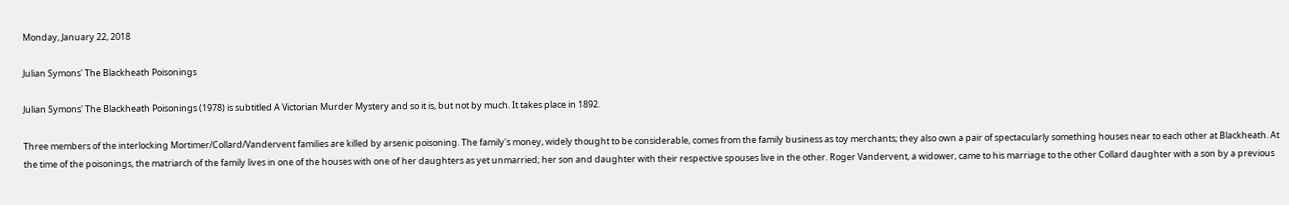Monday, January 22, 2018

Julian Symons' The Blackheath Poisonings

Julian Symons' The Blackheath Poisonings (1978) is subtitled A Victorian Murder Mystery and so it is, but not by much. It takes place in 1892.

Three members of the interlocking Mortimer/Collard/Vandervent families are killed by arsenic poisoning. The family's money, widely thought to be considerable, comes from the family business as toy merchants; they also own a pair of spectacularly something houses near to each other at Blackheath. At the time of the poisonings, the matriarch of the family lives in one of the houses with one of her daughters as yet unmarried; her son and daughter with their respective spouses live in the other. Roger Vandervent, a widower, came to his marriage to the other Collard daughter with a son by a previous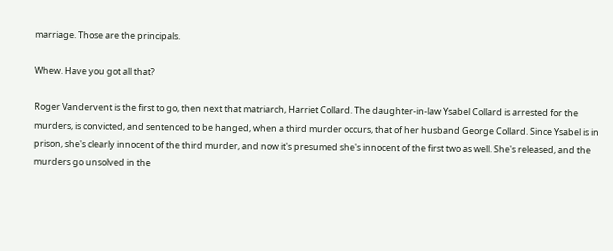marriage. Those are the principals.

Whew. Have you got all that?

Roger Vandervent is the first to go, then next that matriarch, Harriet Collard. The daughter-in-law Ysabel Collard is arrested for the murders, is convicted, and sentenced to be hanged, when a third murder occurs, that of her husband George Collard. Since Ysabel is in prison, she's clearly innocent of the third murder, and now it's presumed she's innocent of the first two as well. She's released, and the murders go unsolved in the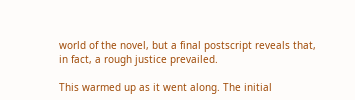world of the novel, but a final postscript reveals that, in fact, a rough justice prevailed.

This warmed up as it went along. The initial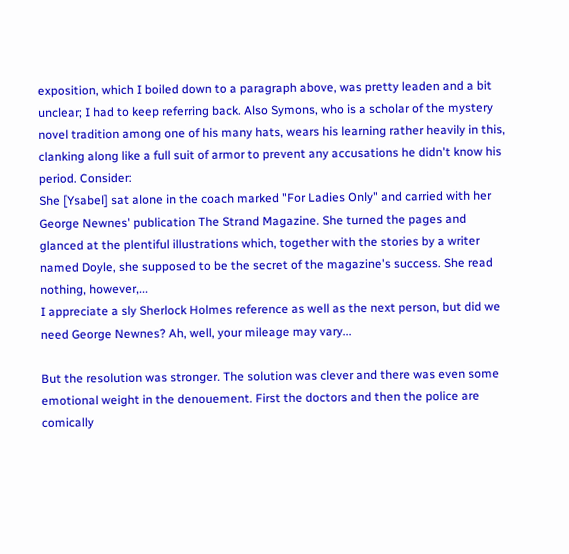exposition, which I boiled down to a paragraph above, was pretty leaden and a bit unclear; I had to keep referring back. Also Symons, who is a scholar of the mystery novel tradition among one of his many hats, wears his learning rather heavily in this, clanking along like a full suit of armor to prevent any accusations he didn't know his period. Consider:
She [Ysabel] sat alone in the coach marked "For Ladies Only" and carried with her George Newnes' publication The Strand Magazine. She turned the pages and glanced at the plentiful illustrations which, together with the stories by a writer named Doyle, she supposed to be the secret of the magazine's success. She read nothing, however,...
I appreciate a sly Sherlock Holmes reference as well as the next person, but did we need George Newnes? Ah, well, your mileage may vary...

But the resolution was stronger. The solution was clever and there was even some emotional weight in the denouement. First the doctors and then the police are comically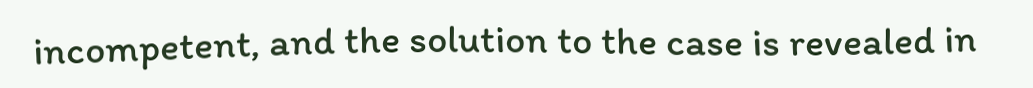incompetent, and the solution to the case is revealed in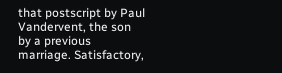that postscript by Paul Vandervent, the son by a previous marriage. Satisfactory,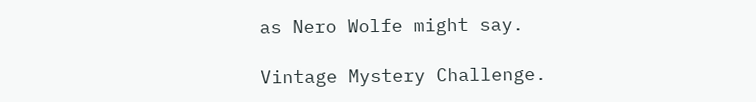as Nero Wolfe might say.

Vintage Mystery Challenge.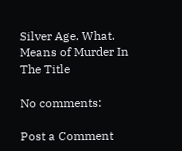Silver Age. What. Means of Murder In The Title

No comments:

Post a Comment